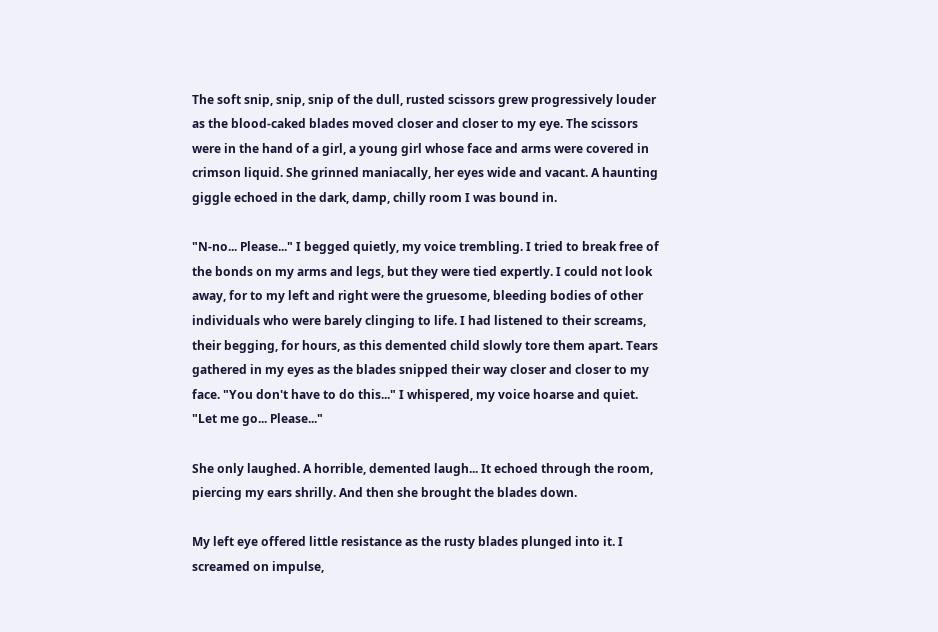The soft snip, snip, snip of the dull, rusted scissors grew progressively louder as the blood-caked blades moved closer and closer to my eye. The scissors were in the hand of a girl, a young girl whose face and arms were covered in crimson liquid. She grinned maniacally, her eyes wide and vacant. A haunting giggle echoed in the dark, damp, chilly room I was bound in.

"N-no... Please..." I begged quietly, my voice trembling. I tried to break free of the bonds on my arms and legs, but they were tied expertly. I could not look away, for to my left and right were the gruesome, bleeding bodies of other individuals who were barely clinging to life. I had listened to their screams, their begging, for hours, as this demented child slowly tore them apart. Tears gathered in my eyes as the blades snipped their way closer and closer to my face. "You don't have to do this..." I whispered, my voice hoarse and quiet. "Let me go... Please..."

She only laughed. A horrible, demented laugh... It echoed through the room, piercing my ears shrilly. And then she brought the blades down.

My left eye offered little resistance as the rusty blades plunged into it. I screamed on impulse,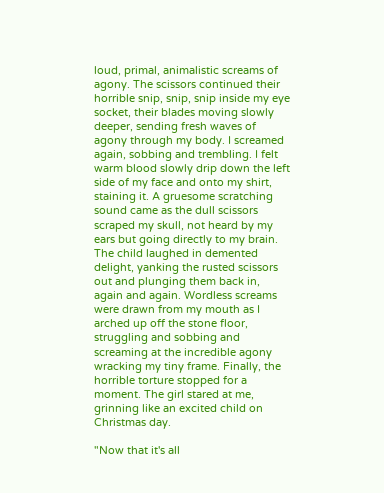loud, primal, animalistic screams of agony. The scissors continued their horrible snip, snip, snip inside my eye socket, their blades moving slowly deeper, sending fresh waves of agony through my body. I screamed again, sobbing and trembling. I felt warm blood slowly drip down the left side of my face and onto my shirt, staining it. A gruesome scratching sound came as the dull scissors scraped my skull, not heard by my ears but going directly to my brain. The child laughed in demented delight, yanking the rusted scissors out and plunging them back in, again and again. Wordless screams were drawn from my mouth as I arched up off the stone floor, struggling and sobbing and screaming at the incredible agony wracking my tiny frame. Finally, the horrible torture stopped for a moment. The girl stared at me, grinning like an excited child on Christmas day.

"Now that it's all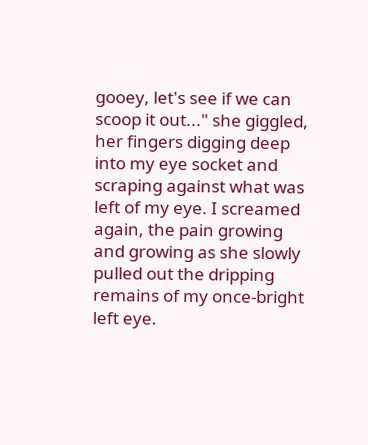gooey, let's see if we can scoop it out..." she giggled, her fingers digging deep into my eye socket and scraping against what was left of my eye. I screamed again, the pain growing and growing as she slowly pulled out the dripping remains of my once-bright left eye.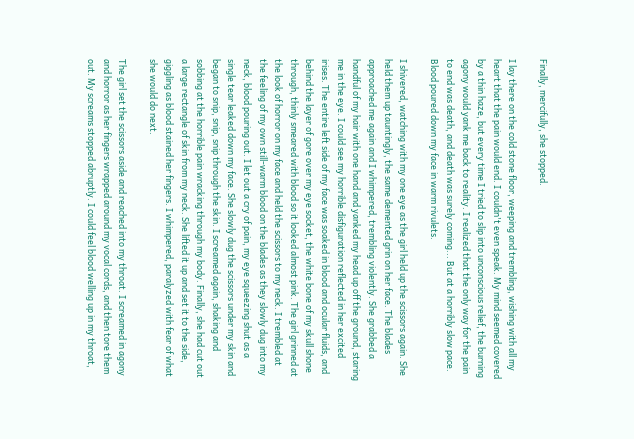Finally, mercifully, she stopped.

I lay there on the cold stone floor, weeping and trembling, wishing with all my heart that the pain would end. I couldn't even speak. My mind seemed covered by a thin haze, but every time I tried to slip into unconscious relief, the burning agony would yank me back to reality. I realized that the only way for the pain to end was death, and death was surely coming... But at a horribly slow pace. Blood poured down my face in warm rivulets.

I shivered, watching with my one eye as the girl held up the scissors again. She held them up tauntingly, the same demented grin on her face. The blades approached me again and I whimpered, trembling violently. She grabbed a handful of my hair with one hand and yanked my head up off the ground, staring me in the eye. I could see my horrible disfiguration reflected in her excited irises. The entire left side of my face was soaked in blood and ocular fluids, and behind the layer of gore over my eye socket, the white bone of my skull shone through, thinly smeared with blood so it looked almost pink. The girl grinned at the look of horror on my face and held the scissors to my neck. I trembled at the feeling of my own still-warm blood on the blades as they slowly dug into my neck, blood pouring out. I let out a cry of pain, my eye squeezing shut as a single tear leaked down my face. She slowly dug the scissors under my skin and began to snip, snip, snip through the skin. I screamed again, shaking and sobbing at the horrible pain wracking through my body. Finally, she had cut out a large rectangle of skin from my neck. She lifted it up and set it to the side, giggling as blood stained her fingers. I whimpered, paralyzed with fear of what she would do next.

The girl set the scissors aside and reached into my throat. I screamed in agony and horror as her fingers wrapped around my vocal cords, and then tore them out. My screams stopped abruptly. I could feel blood welling up in my throat,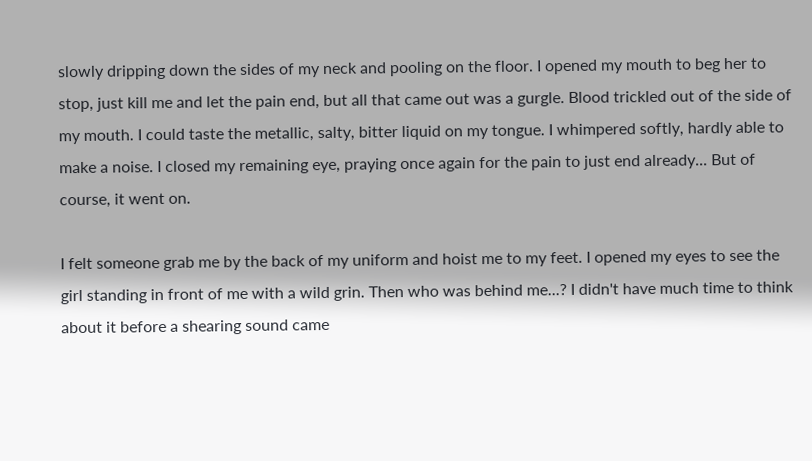slowly dripping down the sides of my neck and pooling on the floor. I opened my mouth to beg her to stop, just kill me and let the pain end, but all that came out was a gurgle. Blood trickled out of the side of my mouth. I could taste the metallic, salty, bitter liquid on my tongue. I whimpered softly, hardly able to make a noise. I closed my remaining eye, praying once again for the pain to just end already... But of course, it went on.

I felt someone grab me by the back of my uniform and hoist me to my feet. I opened my eyes to see the girl standing in front of me with a wild grin. Then who was behind me...? I didn't have much time to think about it before a shearing sound came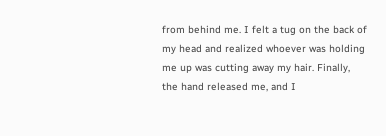from behind me. I felt a tug on the back of my head and realized whoever was holding me up was cutting away my hair. Finally, the hand released me, and I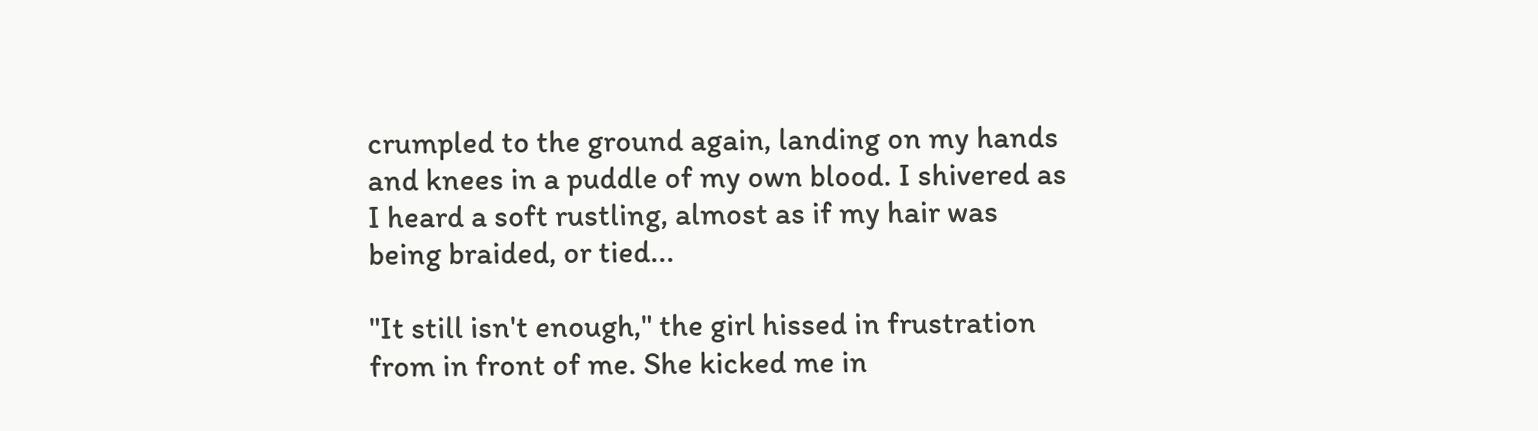crumpled to the ground again, landing on my hands and knees in a puddle of my own blood. I shivered as I heard a soft rustling, almost as if my hair was being braided, or tied...

"It still isn't enough," the girl hissed in frustration from in front of me. She kicked me in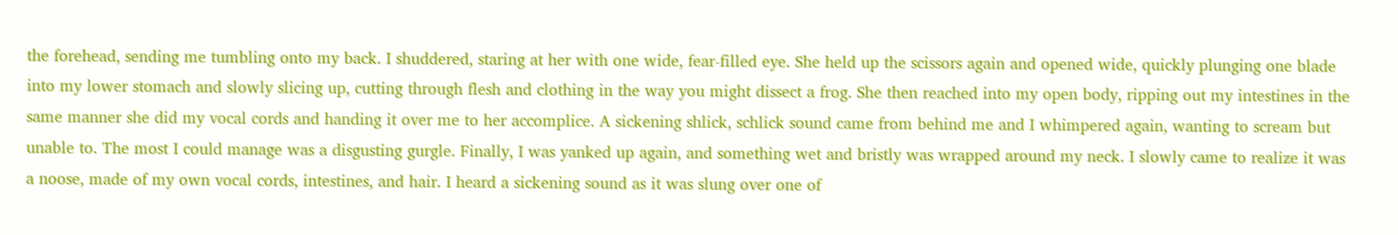the forehead, sending me tumbling onto my back. I shuddered, staring at her with one wide, fear-filled eye. She held up the scissors again and opened wide, quickly plunging one blade into my lower stomach and slowly slicing up, cutting through flesh and clothing in the way you might dissect a frog. She then reached into my open body, ripping out my intestines in the same manner she did my vocal cords and handing it over me to her accomplice. A sickening shlick, schlick sound came from behind me and I whimpered again, wanting to scream but unable to. The most I could manage was a disgusting gurgle. Finally, I was yanked up again, and something wet and bristly was wrapped around my neck. I slowly came to realize it was a noose, made of my own vocal cords, intestines, and hair. I heard a sickening sound as it was slung over one of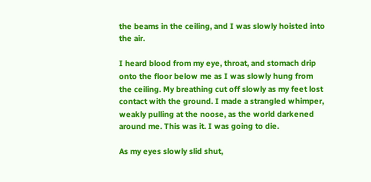the beams in the ceiling, and I was slowly hoisted into the air.

I heard blood from my eye, throat, and stomach drip onto the floor below me as I was slowly hung from the ceiling. My breathing cut off slowly as my feet lost contact with the ground. I made a strangled whimper, weakly pulling at the noose, as the world darkened around me. This was it. I was going to die.

As my eyes slowly slid shut,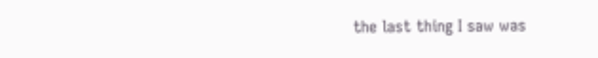the last thing I saw was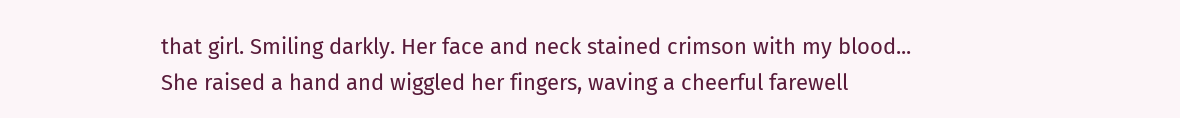that girl. Smiling darkly. Her face and neck stained crimson with my blood... She raised a hand and wiggled her fingers, waving a cheerful farewell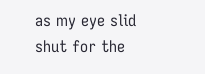as my eye slid shut for the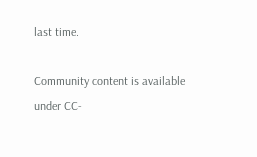last time.

Community content is available under CC-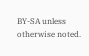BY-SA unless otherwise noted.